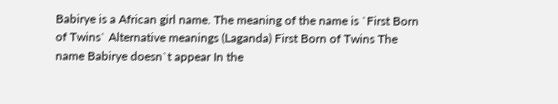Babirye is a African girl name. The meaning of the name is `First Born of Twins` Alternative meanings (Laganda) First Born of Twins The name Babirye doesn`t appear In the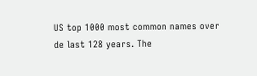US top 1000 most common names over de last 128 years. The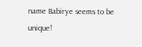name Babirye seems to be unique!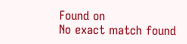Found on
No exact match found